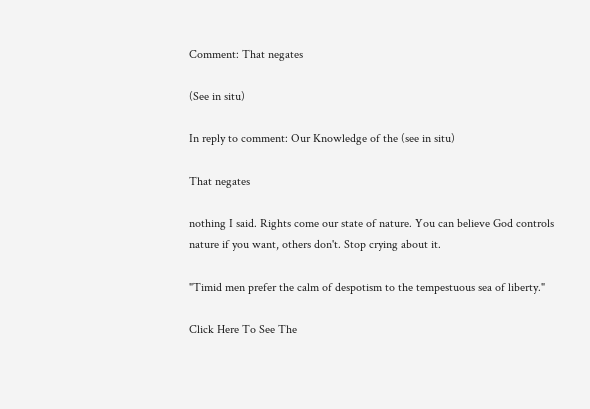Comment: That negates

(See in situ)

In reply to comment: Our Knowledge of the (see in situ)

That negates

nothing I said. Rights come our state of nature. You can believe God controls nature if you want, others don't. Stop crying about it.

"Timid men prefer the calm of despotism to the tempestuous sea of liberty."

Click Here To See The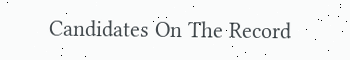Candidates On The Record